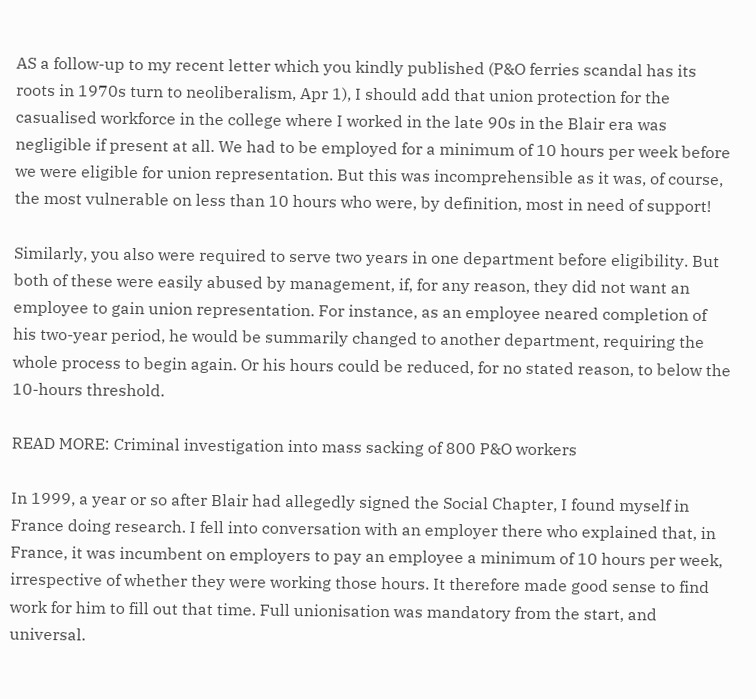AS a follow-up to my recent letter which you kindly published (P&O ferries scandal has its roots in 1970s turn to neoliberalism, Apr 1), I should add that union protection for the casualised workforce in the college where I worked in the late 90s in the Blair era was negligible if present at all. We had to be employed for a minimum of 10 hours per week before we were eligible for union representation. But this was incomprehensible as it was, of course, the most vulnerable on less than 10 hours who were, by definition, most in need of support!

Similarly, you also were required to serve two years in one department before eligibility. But both of these were easily abused by management, if, for any reason, they did not want an employee to gain union representation. For instance, as an employee neared completion of his two-year period, he would be summarily changed to another department, requiring the whole process to begin again. Or his hours could be reduced, for no stated reason, to below the 10-hours threshold.

READ MORE: Criminal investigation into mass sacking of 800 P&O workers

In 1999, a year or so after Blair had allegedly signed the Social Chapter, I found myself in France doing research. I fell into conversation with an employer there who explained that, in France, it was incumbent on employers to pay an employee a minimum of 10 hours per week, irrespective of whether they were working those hours. It therefore made good sense to find work for him to fill out that time. Full unionisation was mandatory from the start, and universal.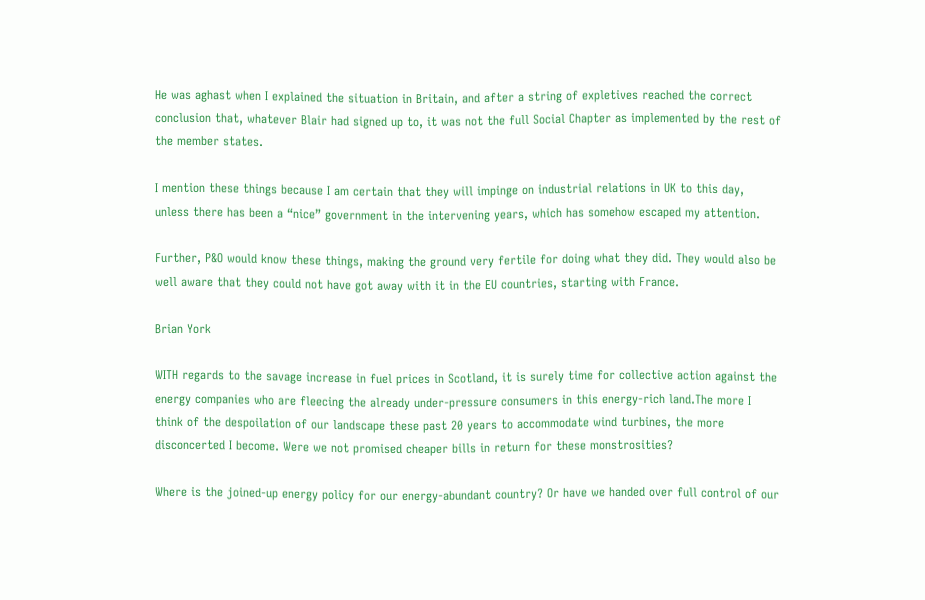He was aghast when I explained the situation in Britain, and after a string of expletives reached the correct conclusion that, whatever Blair had signed up to, it was not the full Social Chapter as implemented by the rest of the member states.

I mention these things because I am certain that they will impinge on industrial relations in UK to this day, unless there has been a “nice” government in the intervening years, which has somehow escaped my attention.

Further, P&O would know these things, making the ground very fertile for doing what they did. They would also be well aware that they could not have got away with it in the EU countries, starting with France.

Brian York

WITH regards to the savage increase in fuel prices in Scotland, it is surely time for collective action against the energy companies who are fleecing the already under-pressure consumers in this energy-rich land.The more I think of the despoilation of our landscape these past 20 years to accommodate wind turbines, the more disconcerted I become. Were we not promised cheaper bills in return for these monstrosities?

Where is the joined-up energy policy for our energy-abundant country? Or have we handed over full control of our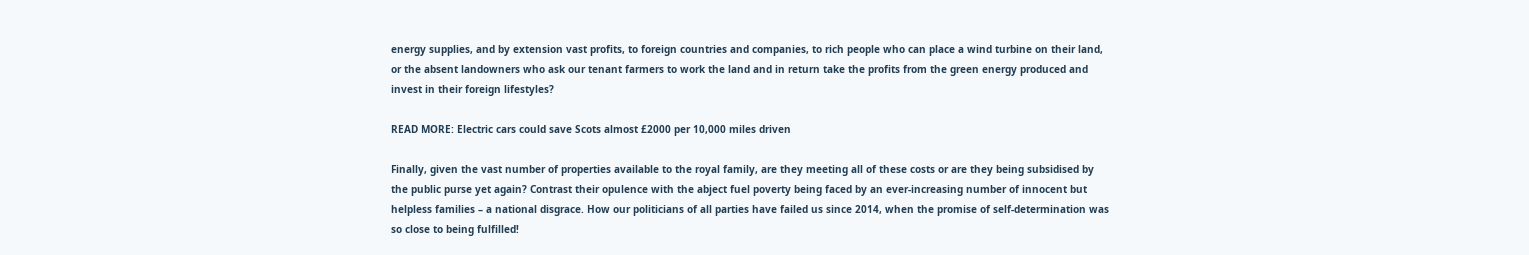energy supplies, and by extension vast profits, to foreign countries and companies, to rich people who can place a wind turbine on their land, or the absent landowners who ask our tenant farmers to work the land and in return take the profits from the green energy produced and invest in their foreign lifestyles?

READ MORE: Electric cars could save Scots almost £2000 per 10,000 miles driven

Finally, given the vast number of properties available to the royal family, are they meeting all of these costs or are they being subsidised by the public purse yet again? Contrast their opulence with the abject fuel poverty being faced by an ever-increasing number of innocent but helpless families – a national disgrace. How our politicians of all parties have failed us since 2014, when the promise of self-determination was so close to being fulfilled!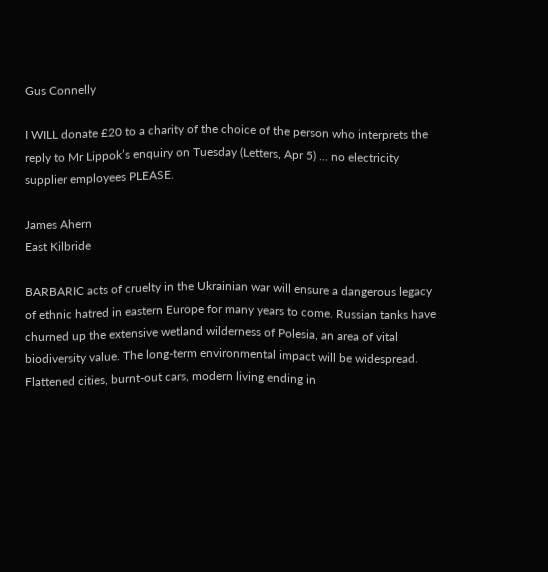Gus Connelly

I WILL donate £20 to a charity of the choice of the person who interprets the reply to Mr Lippok’s enquiry on Tuesday (Letters, Apr 5) ... no electricity supplier employees PLEASE.

James Ahern
East Kilbride

BARBARIC acts of cruelty in the Ukrainian war will ensure a dangerous legacy of ethnic hatred in eastern Europe for many years to come. Russian tanks have churned up the extensive wetland wilderness of Polesia, an area of vital biodiversity value. The long-term environmental impact will be widespread. Flattened cities, burnt-out cars, modern living ending in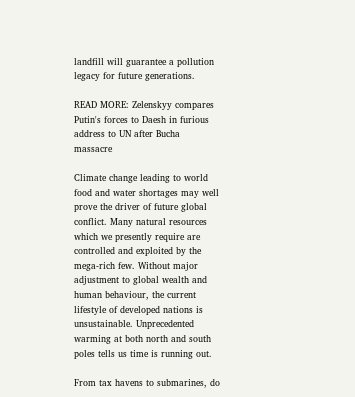landfill will guarantee a pollution legacy for future generations.

READ MORE: Zelenskyy compares Putin's forces to Daesh in furious address to UN after Bucha massacre

Climate change leading to world food and water shortages may well prove the driver of future global conflict. Many natural resources which we presently require are controlled and exploited by the mega-rich few. Without major adjustment to global wealth and human behaviour, the current lifestyle of developed nations is unsustainable. Unprecedented warming at both north and south poles tells us time is running out.

From tax havens to submarines, do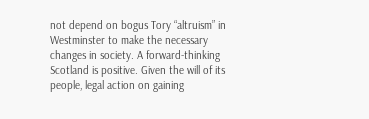not depend on bogus Tory “altruism” in Westminster to make the necessary changes in society. A forward-thinking Scotland is positive. Given the will of its people, legal action on gaining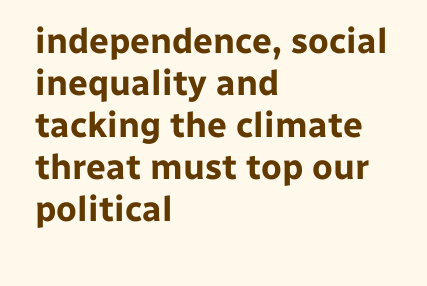independence, social inequality and tacking the climate threat must top our political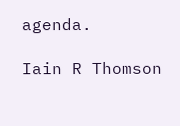agenda.

Iain R Thomson